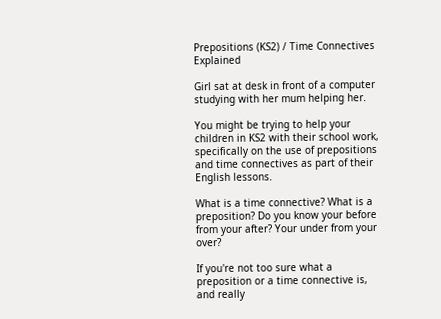Prepositions (KS2) / Time Connectives Explained

Girl sat at desk in front of a computer studying with her mum helping her.

You might be trying to help your children in KS2 with their school work, specifically on the use of prepositions and time connectives as part of their English lessons.

What is a time connective? What is a preposition? Do you know your before from your after? Your under from your over?

If you're not too sure what a preposition or a time connective is, and really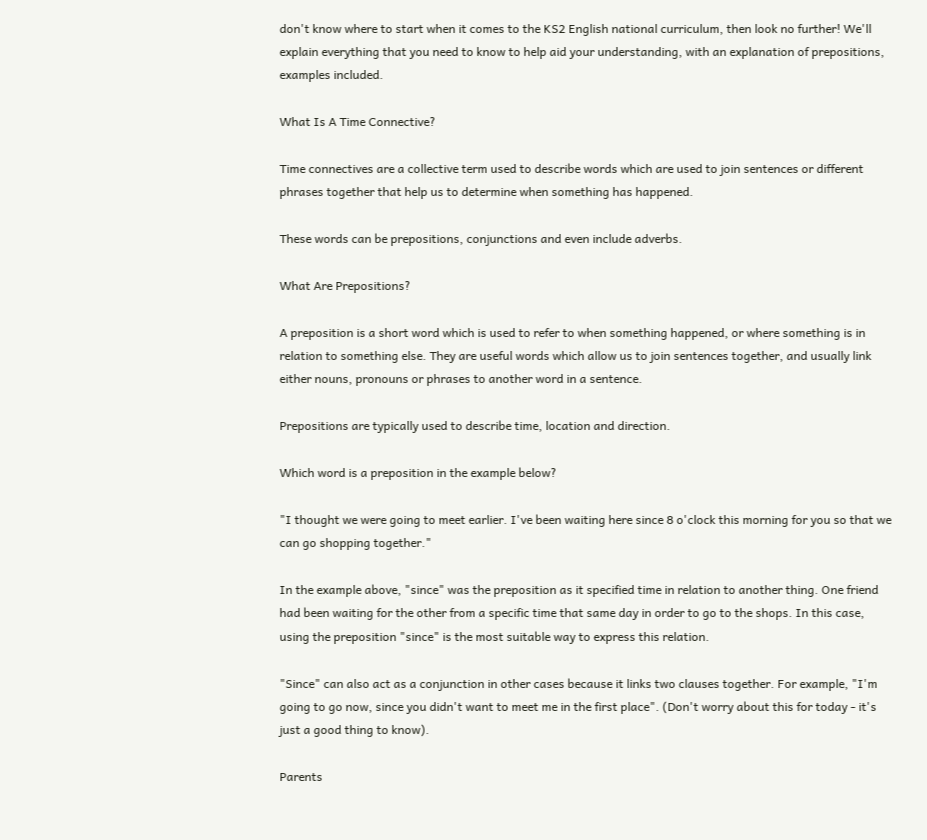don't know where to start when it comes to the KS2 English national curriculum, then look no further! We'll explain everything that you need to know to help aid your understanding, with an explanation of prepositions, examples included.

What Is A Time Connective?

Time connectives are a collective term used to describe words which are used to join sentences or different phrases together that help us to determine when something has happened.

These words can be prepositions, conjunctions and even include adverbs.

What Are Prepositions?

A preposition is a short word which is used to refer to when something happened, or where something is in relation to something else. They are useful words which allow us to join sentences together, and usually link either nouns, pronouns or phrases to another word in a sentence.

Prepositions are typically used to describe time, location and direction.

Which word is a preposition in the example below?

"I thought we were going to meet earlier. I've been waiting here since 8 o'clock this morning for you so that we can go shopping together."

In the example above, "since" was the preposition as it specified time in relation to another thing. One friend had been waiting for the other from a specific time that same day in order to go to the shops. In this case, using the preposition "since" is the most suitable way to express this relation.

"Since" can also act as a conjunction in other cases because it links two clauses together. For example, "I'm going to go now, since you didn't want to meet me in the first place". (Don't worry about this for today - it's just a good thing to know).

Parents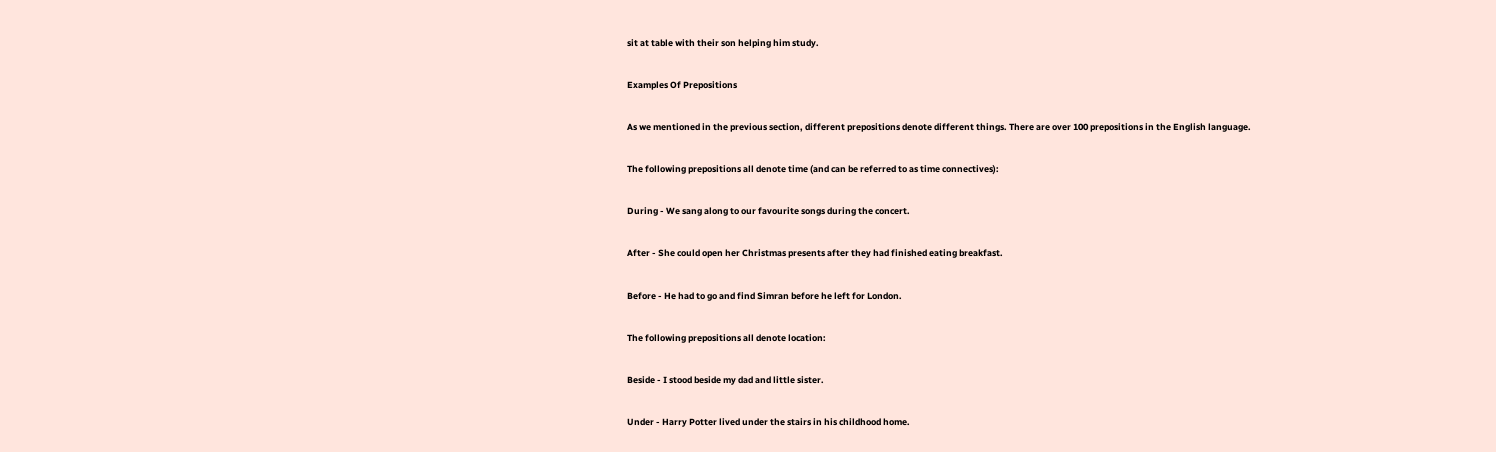sit at table with their son helping him study.

Examples Of Prepositions

As we mentioned in the previous section, different prepositions denote different things. There are over 100 prepositions in the English language.

The following prepositions all denote time (and can be referred to as time connectives):

During - We sang along to our favourite songs during the concert.

After - She could open her Christmas presents after they had finished eating breakfast.

Before - He had to go and find Simran before he left for London.

The following prepositions all denote location:

Beside - I stood beside my dad and little sister.

Under - Harry Potter lived under the stairs in his childhood home.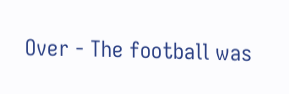Over - The football was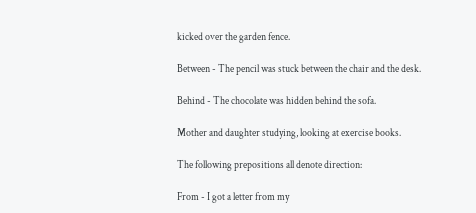kicked over the garden fence.

Between - The pencil was stuck between the chair and the desk.

Behind - The chocolate was hidden behind the sofa.

Mother and daughter studying, looking at exercise books.

The following prepositions all denote direction:

From - I got a letter from my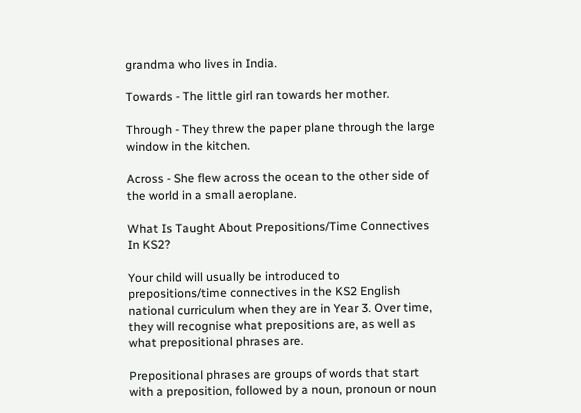grandma who lives in India.

Towards - The little girl ran towards her mother.

Through - They threw the paper plane through the large window in the kitchen.

Across - She flew across the ocean to the other side of the world in a small aeroplane.

What Is Taught About Prepositions/Time Connectives In KS2?

Your child will usually be introduced to prepositions/time connectives in the KS2 English national curriculum when they are in Year 3. Over time, they will recognise what prepositions are, as well as what prepositional phrases are.

Prepositional phrases are groups of words that start with a preposition, followed by a noun, pronoun or noun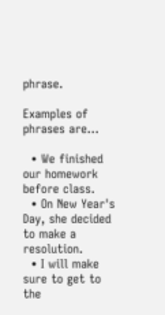phrase.

Examples of phrases are...

  • We finished our homework before class.
  • On New Year's Day, she decided to make a resolution.
  • I will make sure to get to the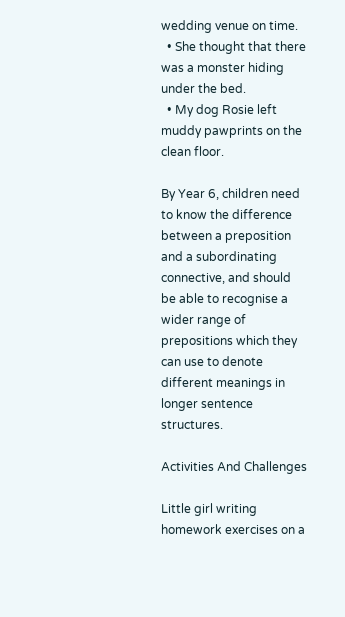wedding venue on time.
  • She thought that there was a monster hiding under the bed.
  • My dog Rosie left muddy pawprints on the clean floor.

By Year 6, children need to know the difference between a preposition and a subordinating connective, and should be able to recognise a wider range of prepositions which they can use to denote different meanings in longer sentence structures.

Activities And Challenges

Little girl writing homework exercises on a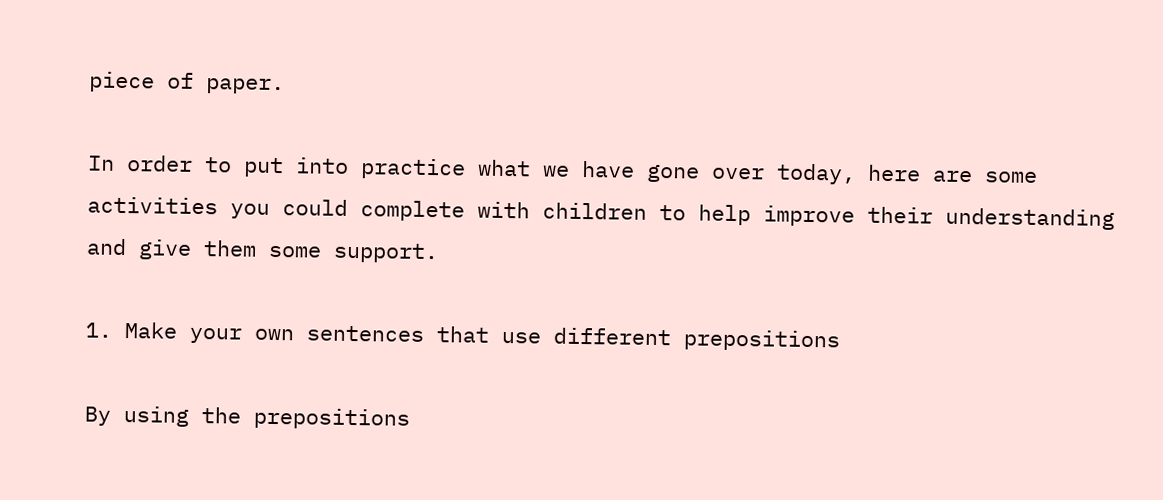piece of paper.

In order to put into practice what we have gone over today, here are some activities you could complete with children to help improve their understanding and give them some support.

1. Make your own sentences that use different prepositions

By using the prepositions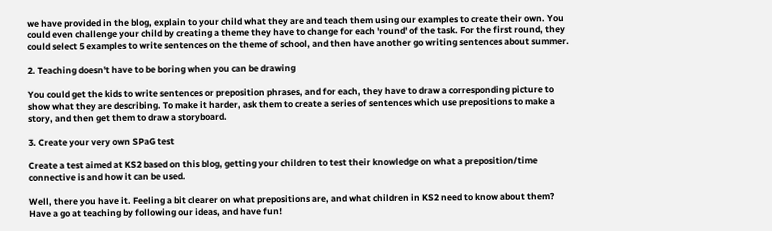we have provided in the blog, explain to your child what they are and teach them using our examples to create their own. You could even challenge your child by creating a theme they have to change for each 'round' of the task. For the first round, they could select 5 examples to write sentences on the theme of school, and then have another go writing sentences about summer.

2. Teaching doesn't have to be boring when you can be drawing

You could get the kids to write sentences or preposition phrases, and for each, they have to draw a corresponding picture to show what they are describing. To make it harder, ask them to create a series of sentences which use prepositions to make a story, and then get them to draw a storyboard.

3. Create your very own SPaG test

Create a test aimed at KS2 based on this blog, getting your children to test their knowledge on what a preposition/time connective is and how it can be used.

Well, there you have it. Feeling a bit clearer on what prepositions are, and what children in KS2 need to know about them? Have a go at teaching by following our ideas, and have fun!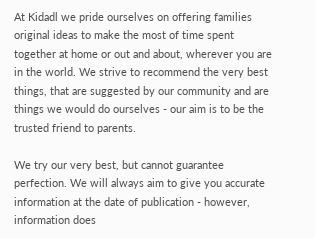At Kidadl we pride ourselves on offering families original ideas to make the most of time spent together at home or out and about, wherever you are in the world. We strive to recommend the very best things, that are suggested by our community and are things we would do ourselves - our aim is to be the trusted friend to parents.

We try our very best, but cannot guarantee perfection. We will always aim to give you accurate information at the date of publication - however, information does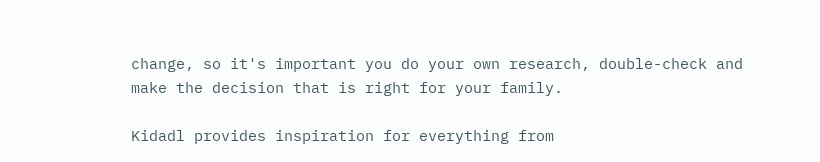change, so it's important you do your own research, double-check and make the decision that is right for your family.

Kidadl provides inspiration for everything from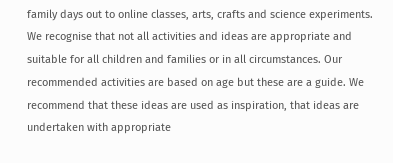family days out to online classes, arts, crafts and science experiments. We recognise that not all activities and ideas are appropriate and suitable for all children and families or in all circumstances. Our recommended activities are based on age but these are a guide. We recommend that these ideas are used as inspiration, that ideas are undertaken with appropriate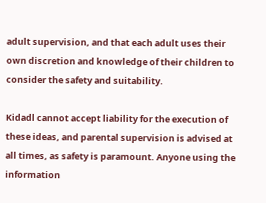adult supervision, and that each adult uses their own discretion and knowledge of their children to consider the safety and suitability.

Kidadl cannot accept liability for the execution of these ideas, and parental supervision is advised at all times, as safety is paramount. Anyone using the information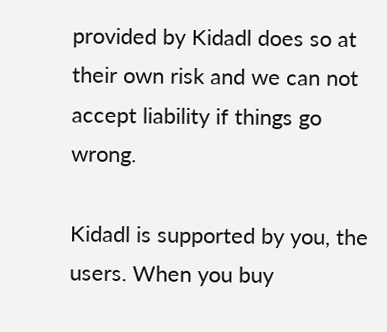provided by Kidadl does so at their own risk and we can not accept liability if things go wrong.

Kidadl is supported by you, the users. When you buy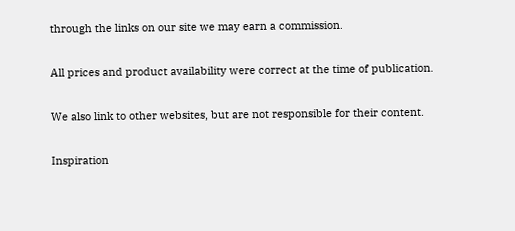through the links on our site we may earn a commission.

All prices and product availability were correct at the time of publication.

We also link to other websites, but are not responsible for their content.

Inspiration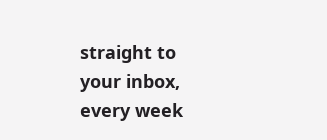straight to your inbox, every week